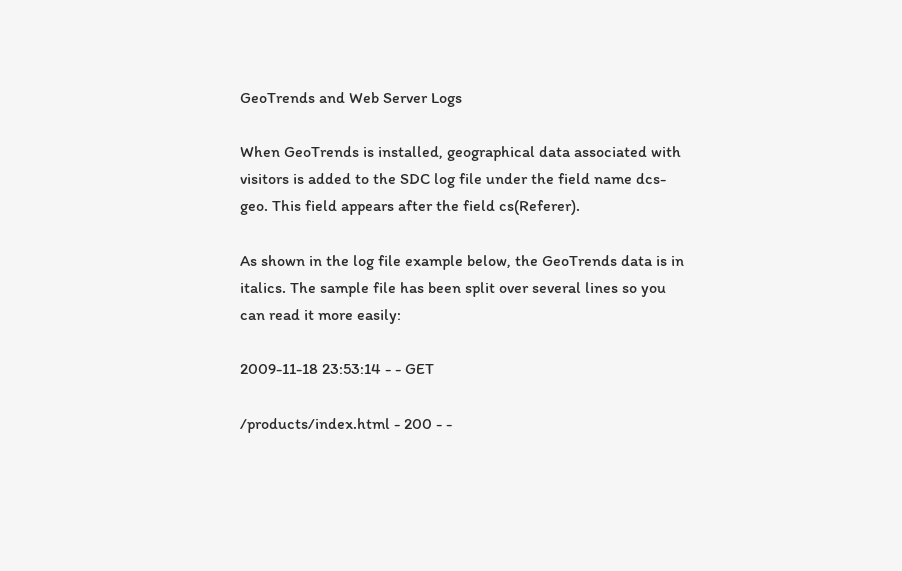GeoTrends and Web Server Logs

When GeoTrends is installed, geographical data associated with visitors is added to the SDC log file under the field name dcs-geo. This field appears after the field cs(Referer).

As shown in the log file example below, the GeoTrends data is in italics. The sample file has been split over several lines so you can read it more easily:

2009-11-18 23:53:14 - - GET

/products/index.html - 200 - -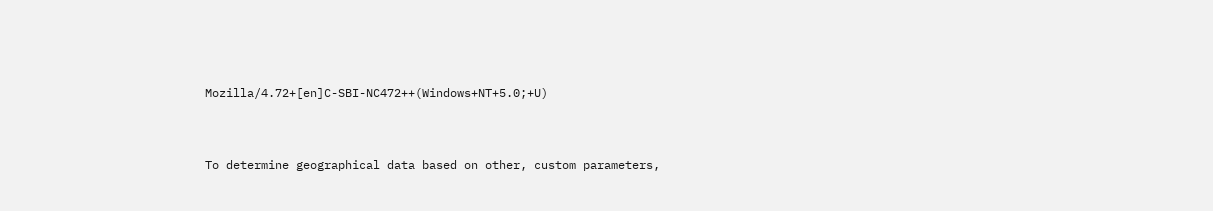Mozilla/4.72+[en]C-SBI-NC472++(Windows+NT+5.0;+U)



To determine geographical data based on other, custom parameters,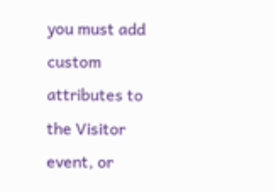you must add custom attributes to the Visitor event, or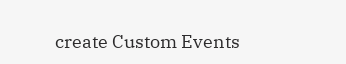create Custom Events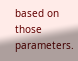based on those parameters.